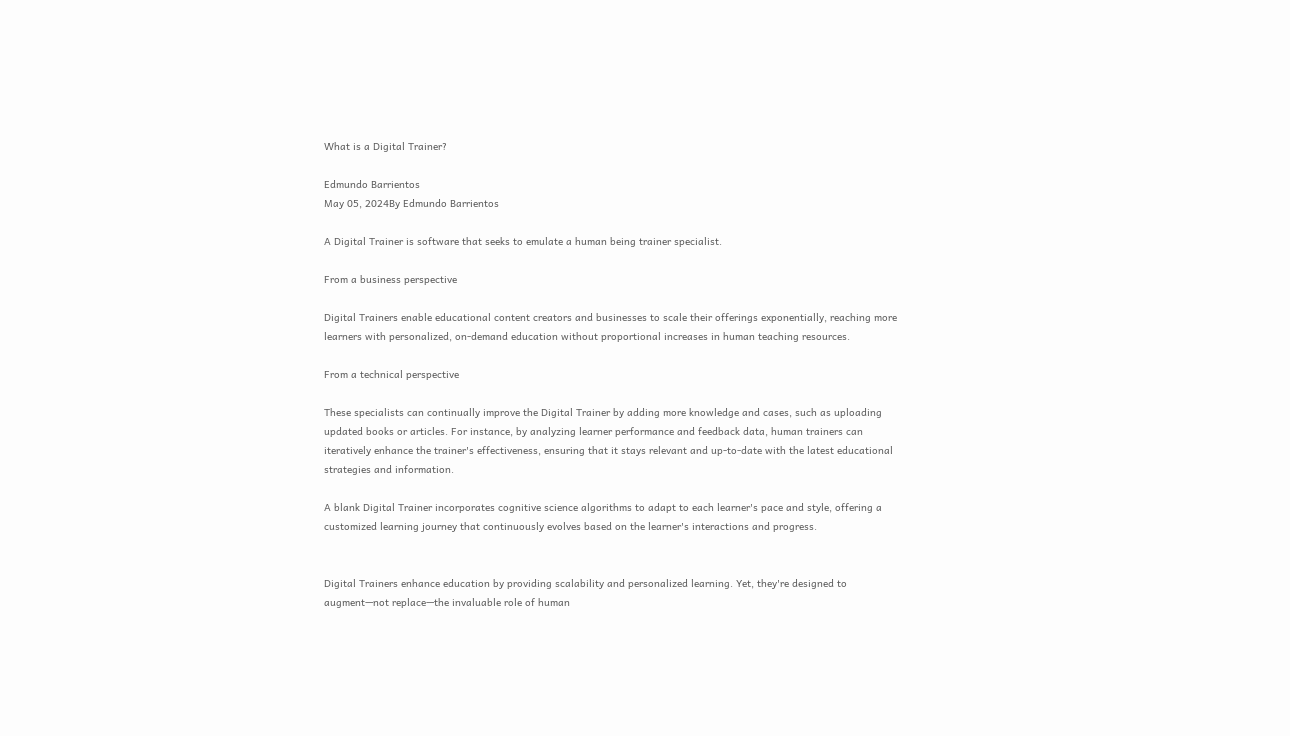What is a Digital Trainer?

Edmundo Barrientos
May 05, 2024By Edmundo Barrientos

A Digital Trainer is software that seeks to emulate a human being trainer specialist.

From a business perspective

Digital Trainers enable educational content creators and businesses to scale their offerings exponentially, reaching more learners with personalized, on-demand education without proportional increases in human teaching resources.

From a technical perspective

These specialists can continually improve the Digital Trainer by adding more knowledge and cases, such as uploading updated books or articles. For instance, by analyzing learner performance and feedback data, human trainers can iteratively enhance the trainer's effectiveness, ensuring that it stays relevant and up-to-date with the latest educational strategies and information.

A blank Digital Trainer incorporates cognitive science algorithms to adapt to each learner's pace and style, offering a customized learning journey that continuously evolves based on the learner's interactions and progress.


Digital Trainers enhance education by providing scalability and personalized learning. Yet, they're designed to augment—not replace—the invaluable role of human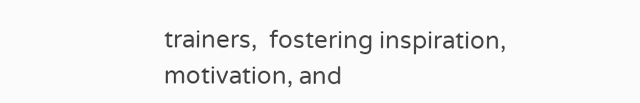trainers,  fostering inspiration, motivation, and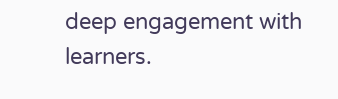deep engagement with learners.